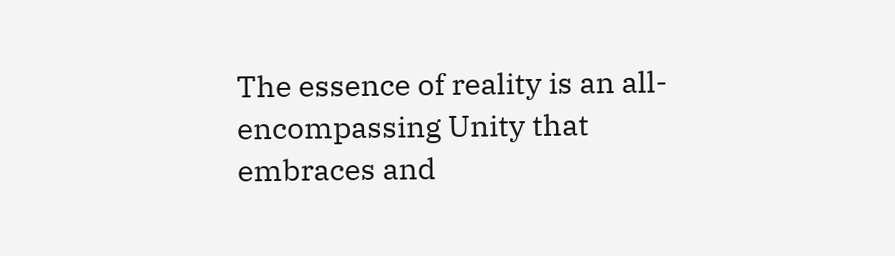The essence of reality is an all-encompassing Unity that embraces and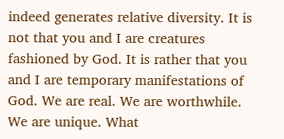indeed generates relative diversity. It is not that you and I are creatures fashioned by God. It is rather that you and I are temporary manifestations of God. We are real. We are worthwhile. We are unique. What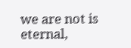we are not is eternal,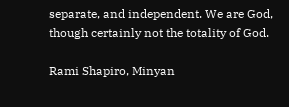separate, and independent. We are God, though certainly not the totality of God.

Rami Shapiro, Minyan